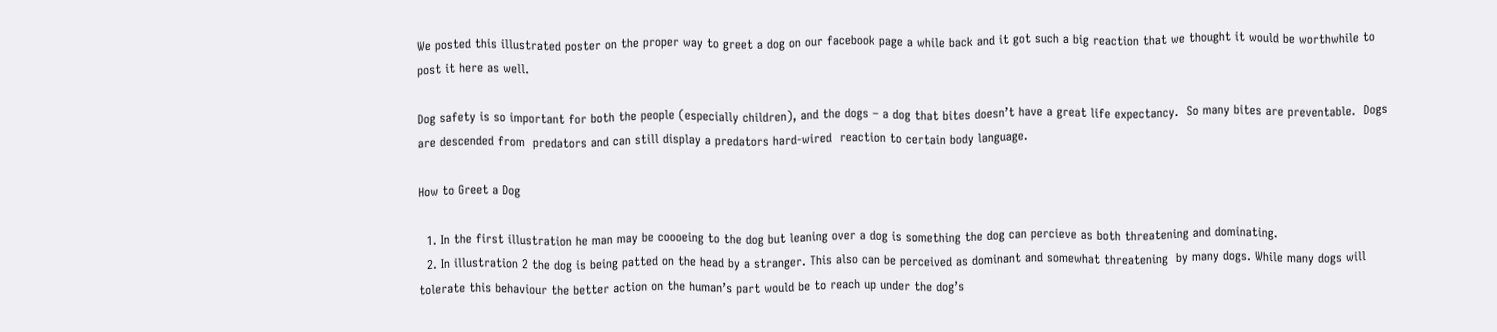We posted this illustrated poster on the proper way to greet a dog on our facebook page a while back and it got such a big reaction that we thought it would be worthwhile to post it here as well.

Dog safety is so important for both the people (especially children), and the dogs – a dog that bites doesn’t have a great life expectancy.  So many bites are preventable.  Dogs are descended from  predators and can still display a predators hard-wired  reaction to certain body language.

How to Greet a Dog

  1. In the first illustration he man may be coooeing to the dog but leaning over a dog is something the dog can percieve as both threatening and dominating.
  2. In illustration 2 the dog is being patted on the head by a stranger. This also can be perceived as dominant and somewhat threatening  by many dogs. While many dogs will tolerate this behaviour the better action on the human’s part would be to reach up under the dog’s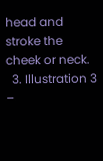head and stroke the cheek or neck.
  3. Illustration 3 –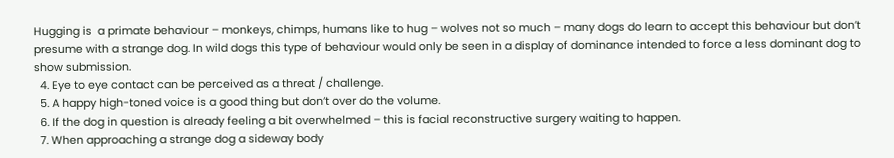Hugging is  a primate behaviour – monkeys, chimps, humans like to hug – wolves not so much – many dogs do learn to accept this behaviour but don’t presume with a strange dog. In wild dogs this type of behaviour would only be seen in a display of dominance intended to force a less dominant dog to show submission.
  4. Eye to eye contact can be perceived as a threat / challenge.
  5. A happy high-toned voice is a good thing but don’t over do the volume.
  6. If the dog in question is already feeling a bit overwhelmed – this is facial reconstructive surgery waiting to happen.
  7. When approaching a strange dog a sideway body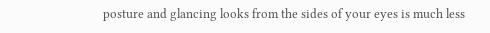posture and glancing looks from the sides of your eyes is much less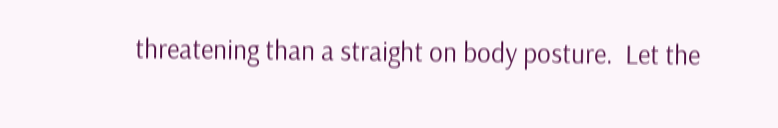threatening than a straight on body posture.  Let the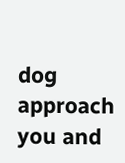dog approach you and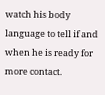watch his body language to tell if and when he is ready for more contact.